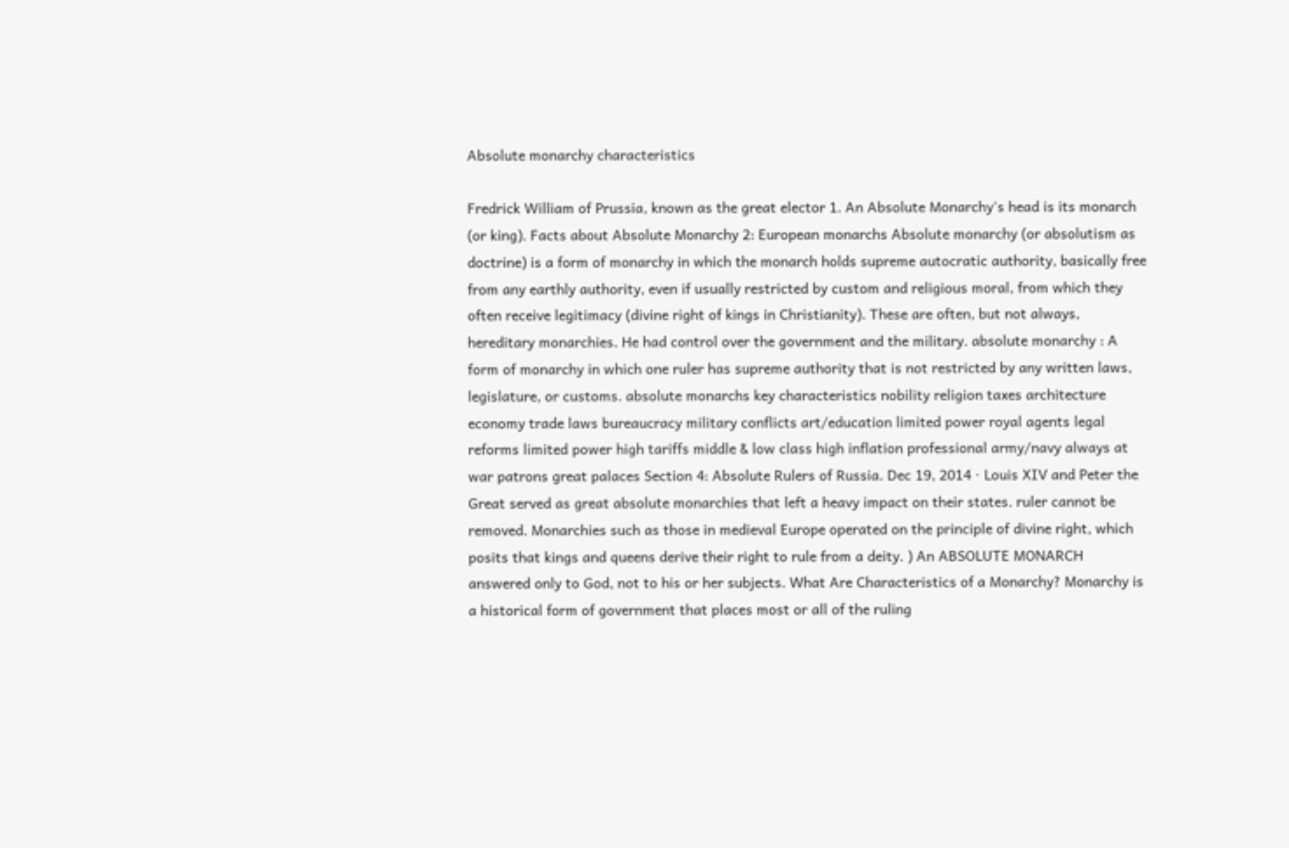Absolute monarchy characteristics

Fredrick William of Prussia, known as the great elector 1. An Absolute Monarchy's head is its monarch (or king). Facts about Absolute Monarchy 2: European monarchs Absolute monarchy (or absolutism as doctrine) is a form of monarchy in which the monarch holds supreme autocratic authority, basically free from any earthly authority, even if usually restricted by custom and religious moral, from which they often receive legitimacy (divine right of kings in Christianity). These are often, but not always, hereditary monarchies. He had control over the government and the military. absolute monarchy : A form of monarchy in which one ruler has supreme authority that is not restricted by any written laws, legislature, or customs. absolute monarchs key characteristics nobility religion taxes architecture economy trade laws bureaucracy military conflicts art/education limited power royal agents legal reforms limited power high tariffs middle & low class high inflation professional army/navy always at war patrons great palaces Section 4: Absolute Rulers of Russia. Dec 19, 2014 · Louis XIV and Peter the Great served as great absolute monarchies that left a heavy impact on their states. ruler cannot be removed. Monarchies such as those in medieval Europe operated on the principle of divine right, which posits that kings and queens derive their right to rule from a deity. ) An ABSOLUTE MONARCH answered only to God, not to his or her subjects. What Are Characteristics of a Monarchy? Monarchy is a historical form of government that places most or all of the ruling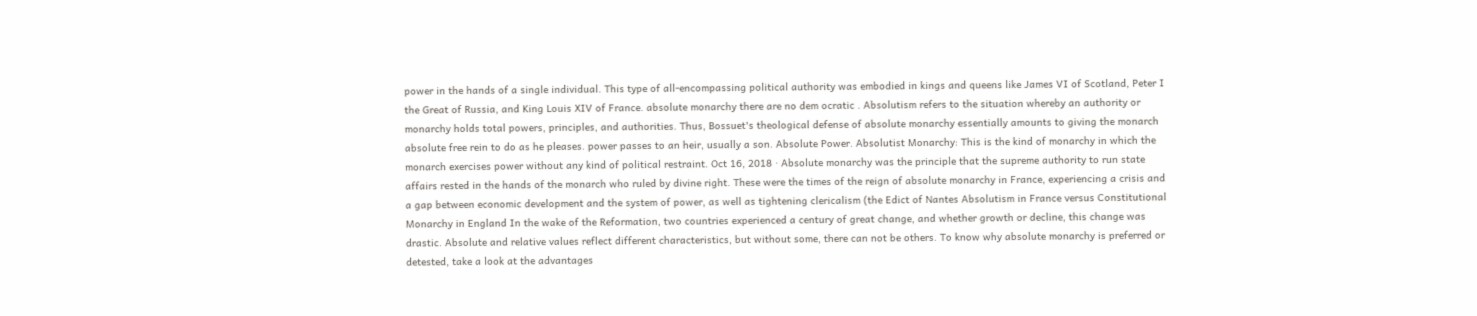power in the hands of a single individual. This type of all-encompassing political authority was embodied in kings and queens like James VI of Scotland, Peter I the Great of Russia, and King Louis XIV of France. absolute monarchy there are no dem ocratic . Absolutism refers to the situation whereby an authority or monarchy holds total powers, principles, and authorities. Thus, Bossuet's theological defense of absolute monarchy essentially amounts to giving the monarch absolute free rein to do as he pleases. power passes to an heir, usually a son. Absolute Power. Absolutist Monarchy: This is the kind of monarchy in which the monarch exercises power without any kind of political restraint. Oct 16, 2018 · Absolute monarchy was the principle that the supreme authority to run state affairs rested in the hands of the monarch who ruled by divine right. These were the times of the reign of absolute monarchy in France, experiencing a crisis and a gap between economic development and the system of power, as well as tightening clericalism (the Edict of Nantes Absolutism in France versus Constitutional Monarchy in England In the wake of the Reformation, two countries experienced a century of great change, and whether growth or decline, this change was drastic. Absolute and relative values reflect different characteristics, but without some, there can not be others. To know why absolute monarchy is preferred or detested, take a look at the advantages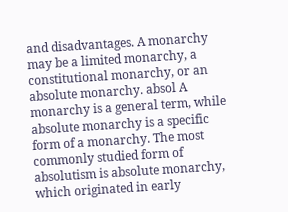and disadvantages. A monarchy may be a limited monarchy, a constitutional monarchy, or an absolute monarchy. absol A monarchy is a general term, while absolute monarchy is a specific form of a monarchy. The most commonly studied form of absolutism is absolute monarchy, which originated in early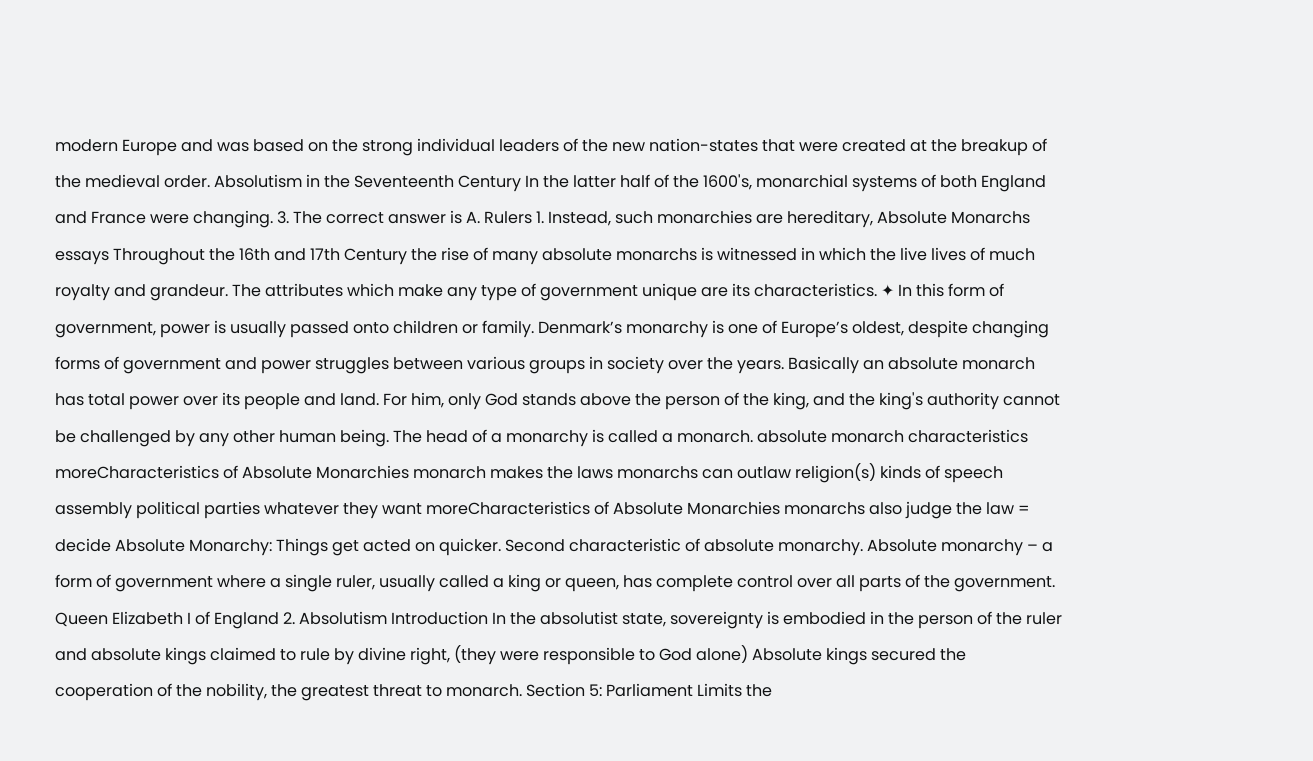modern Europe and was based on the strong individual leaders of the new nation-states that were created at the breakup of the medieval order. Absolutism in the Seventeenth Century In the latter half of the 1600's, monarchial systems of both England and France were changing. 3. The correct answer is A. Rulers 1. Instead, such monarchies are hereditary, Absolute Monarchs essays Throughout the 16th and 17th Century the rise of many absolute monarchs is witnessed in which the live lives of much royalty and grandeur. The attributes which make any type of government unique are its characteristics. ✦ In this form of government, power is usually passed onto children or family. Denmark’s monarchy is one of Europe’s oldest, despite changing forms of government and power struggles between various groups in society over the years. Basically an absolute monarch has total power over its people and land. For him, only God stands above the person of the king, and the king's authority cannot be challenged by any other human being. The head of a monarchy is called a monarch. absolute monarch characteristics moreCharacteristics of Absolute Monarchies monarch makes the laws monarchs can outlaw religion(s) kinds of speech assembly political parties whatever they want moreCharacteristics of Absolute Monarchies monarchs also judge the law = decide Absolute Monarchy: Things get acted on quicker. Second characteristic of absolute monarchy. Absolute monarchy – a form of government where a single ruler, usually called a king or queen, has complete control over all parts of the government. Queen Elizabeth I of England 2. Absolutism Introduction In the absolutist state, sovereignty is embodied in the person of the ruler and absolute kings claimed to rule by divine right, (they were responsible to God alone) Absolute kings secured the cooperation of the nobility, the greatest threat to monarch. Section 5: Parliament Limits the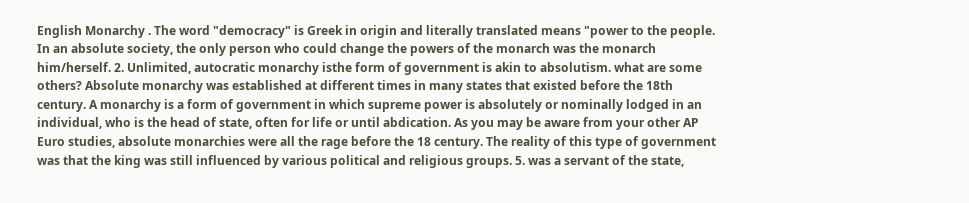English Monarchy . The word "democracy" is Greek in origin and literally translated means "power to the people. In an absolute society, the only person who could change the powers of the monarch was the monarch him/herself. 2. Unlimited, autocratic monarchy isthe form of government is akin to absolutism. what are some others? Absolute monarchy was established at different times in many states that existed before the 18th century. A monarchy is a form of government in which supreme power is absolutely or nominally lodged in an individual, who is the head of state, often for life or until abdication. As you may be aware from your other AP Euro studies, absolute monarchies were all the rage before the 18 century. The reality of this type of government was that the king was still influenced by various political and religious groups. 5. was a servant of the state,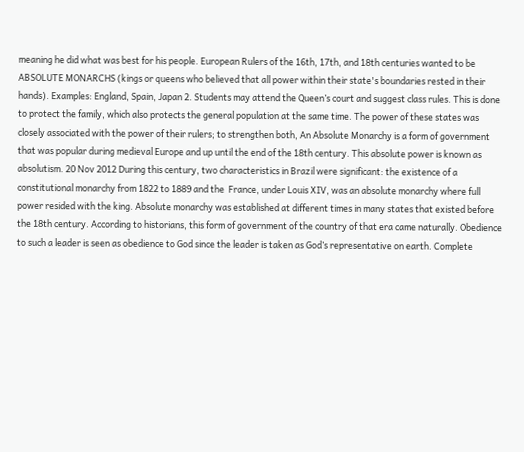meaning he did what was best for his people. European Rulers of the 16th, 17th, and 18th centuries wanted to be ABSOLUTE MONARCHS (kings or queens who believed that all power within their state's boundaries rested in their hands). Examples: England, Spain, Japan 2. Students may attend the Queen’s court and suggest class rules. This is done to protect the family, which also protects the general population at the same time. The power of these states was closely associated with the power of their rulers; to strengthen both, An Absolute Monarchy is a form of government that was popular during medieval Europe and up until the end of the 18th century. This absolute power is known as absolutism. 20 Nov 2012 During this century, two characteristics in Brazil were significant: the existence of a constitutional monarchy from 1822 to 1889 and the  France, under Louis XIV, was an absolute monarchy where full power resided with the king. Absolute monarchy was established at different times in many states that existed before the 18th century. According to historians, this form of government of the country of that era came naturally. Obedience to such a leader is seen as obedience to God since the leader is taken as God’s representative on earth. Complete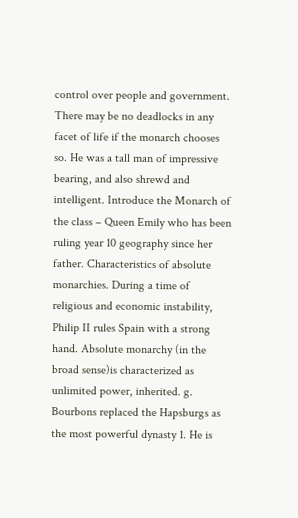control over people and government. There may be no deadlocks in any facet of life if the monarch chooses so. He was a tall man of impressive bearing, and also shrewd and intelligent. Introduce the Monarch of the class – Queen Emily who has been ruling year 10 geography since her father. Characteristics of absolute monarchies. During a time of religious and economic instability, Philip II rules Spain with a strong hand. Absolute monarchy (in the broad sense)is characterized as unlimited power, inherited. g. Bourbons replaced the Hapsburgs as the most powerful dynasty 1. He is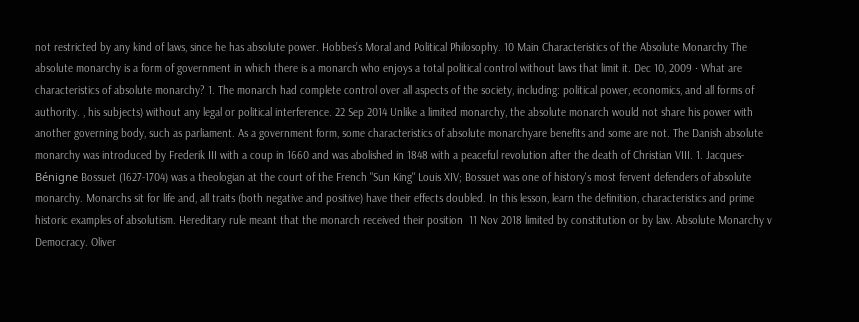not restricted by any kind of laws, since he has absolute power. Hobbes’s Moral and Political Philosophy. 10 Main Characteristics of the Absolute Monarchy The absolute monarchy is a form of government in which there is a monarch who enjoys a total political control without laws that limit it. Dec 10, 2009 · What are characteristics of absolute monarchy? 1. The monarch had complete control over all aspects of the society, including: political power, economics, and all forms of authority. , his subjects) without any legal or political interference. 22 Sep 2014 Unlike a limited monarchy, the absolute monarch would not share his power with another governing body, such as parliament. As a government form, some characteristics of absolute monarchyare benefits and some are not. The Danish absolute monarchy was introduced by Frederik III with a coup in 1660 and was abolished in 1848 with a peaceful revolution after the death of Christian VIII. 1. Jacques-Bénigne Bossuet (1627-1704) was a theologian at the court of the French "Sun King" Louis XIV; Bossuet was one of history's most fervent defenders of absolute monarchy. Monarchs sit for life and, all traits (both negative and positive) have their effects doubled. In this lesson, learn the definition, characteristics and prime historic examples of absolutism. Hereditary rule meant that the monarch received their position  11 Nov 2018 limited by constitution or by law. Absolute Monarchy v Democracy. Oliver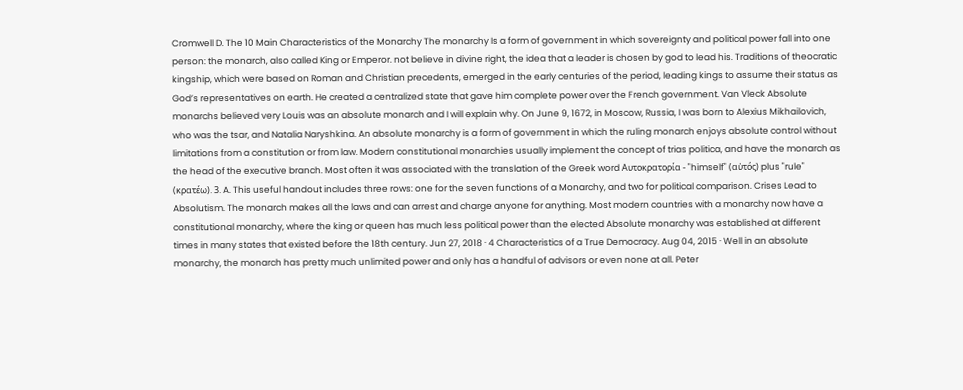Cromwell D. The 10 Main Characteristics of the Monarchy The monarchy Is a form of government in which sovereignty and political power fall into one person: the monarch, also called King or Emperor. not believe in divine right, the idea that a leader is chosen by god to lead his. Traditions of theocratic kingship, which were based on Roman and Christian precedents, emerged in the early centuries of the period, leading kings to assume their status as God’s representatives on earth. He created a centralized state that gave him complete power over the French government. Van Vleck Absolute monarchs believed very Louis was an absolute monarch and I will explain why. On June 9, 1672, in Moscow, Russia, I was born to Alexius Mikhailovich, who was the tsar, and Natalia Naryshkina. An absolute monarchy is a form of government in which the ruling monarch enjoys absolute control without limitations from a constitution or from law. Modern constitutional monarchies usually implement the concept of trias politica, and have the monarch as the head of the executive branch. Most often it was associated with the translation of the Greek word Αυτοκρατορία - "himself" (αὐτός) plus "rule" (κρατέω). 3. A. This useful handout includes three rows: one for the seven functions of a Monarchy, and two for political comparison. Crises Lead to Absolutism. The monarch makes all the laws and can arrest and charge anyone for anything. Most modern countries with a monarchy now have a constitutional monarchy, where the king or queen has much less political power than the elected Absolute monarchy was established at different times in many states that existed before the 18th century. Jun 27, 2018 · 4 Characteristics of a True Democracy. Aug 04, 2015 · Well in an absolute monarchy, the monarch has pretty much unlimited power and only has a handful of advisors or even none at all. Peter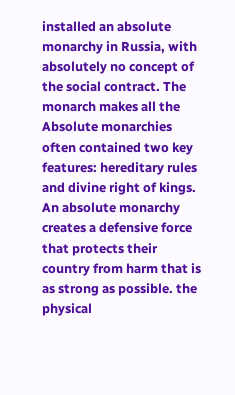installed an absolute monarchy in Russia, with absolutely no concept of the social contract. The monarch makes all the  Absolute monarchies often contained two key features: hereditary rules and divine right of kings. An absolute monarchy creates a defensive force that protects their country from harm that is as strong as possible. the physical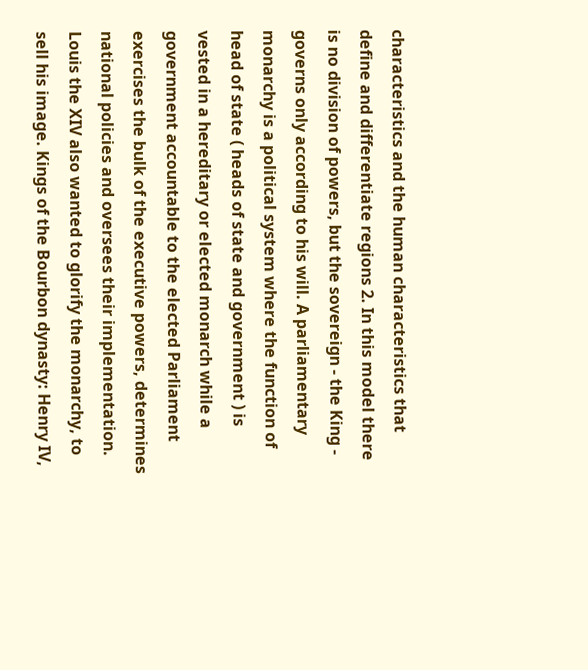characteristics and the human characteristics that define and differentiate regions 2. In this model there is no division of powers, but the sovereign - the King - governs only according to his will. A parliamentary monarchy is a political system where the function of head of state ( heads of state and government ) is vested in a hereditary or elected monarch while a government accountable to the elected Parliament exercises the bulk of the executive powers, determines national policies and oversees their implementation. Louis the XIV also wanted to glorify the monarchy, to sell his image. Kings of the Bourbon dynasty: Henry IV,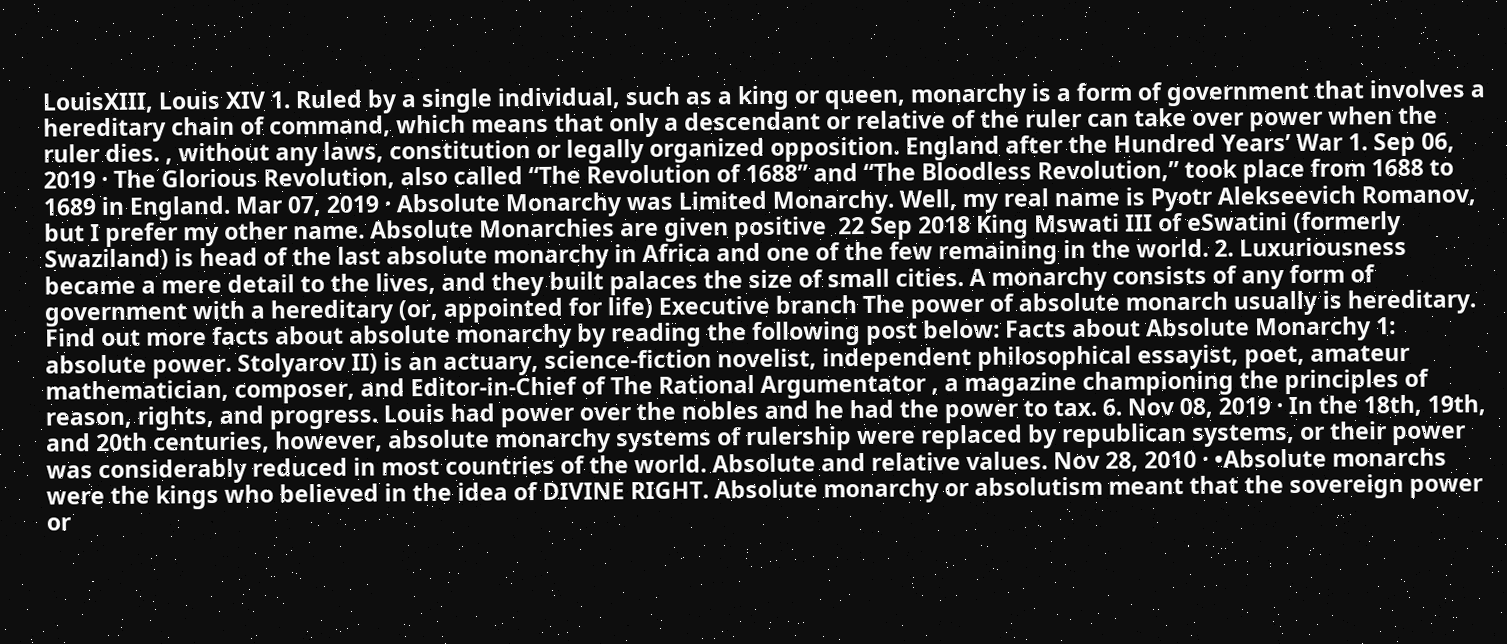LouisXIII, Louis XIV 1. Ruled by a single individual, such as a king or queen, monarchy is a form of government that involves a hereditary chain of command, which means that only a descendant or relative of the ruler can take over power when the ruler dies. , without any laws, constitution or legally organized opposition. England after the Hundred Years’ War 1. Sep 06, 2019 · The Glorious Revolution, also called “The Revolution of 1688” and “The Bloodless Revolution,” took place from 1688 to 1689 in England. Mar 07, 2019 · Absolute Monarchy was Limited Monarchy. Well, my real name is Pyotr Alekseevich Romanov, but I prefer my other name. Absolute Monarchies are given positive  22 Sep 2018 King Mswati III of eSwatini (formerly Swaziland) is head of the last absolute monarchy in Africa and one of the few remaining in the world. 2. Luxuriousness became a mere detail to the lives, and they built palaces the size of small cities. A monarchy consists of any form of government with a hereditary (or, appointed for life) Executive branch The power of absolute monarch usually is hereditary. Find out more facts about absolute monarchy by reading the following post below: Facts about Absolute Monarchy 1: absolute power. Stolyarov II) is an actuary, science-fiction novelist, independent philosophical essayist, poet, amateur mathematician, composer, and Editor-in-Chief of The Rational Argumentator , a magazine championing the principles of reason, rights, and progress. Louis had power over the nobles and he had the power to tax. 6. Nov 08, 2019 · In the 18th, 19th, and 20th centuries, however, absolute monarchy systems of rulership were replaced by republican systems, or their power was considerably reduced in most countries of the world. Absolute and relative values. Nov 28, 2010 · •Absolute monarchs were the kings who believed in the idea of DIVINE RIGHT. Absolute monarchy or absolutism meant that the sovereign power or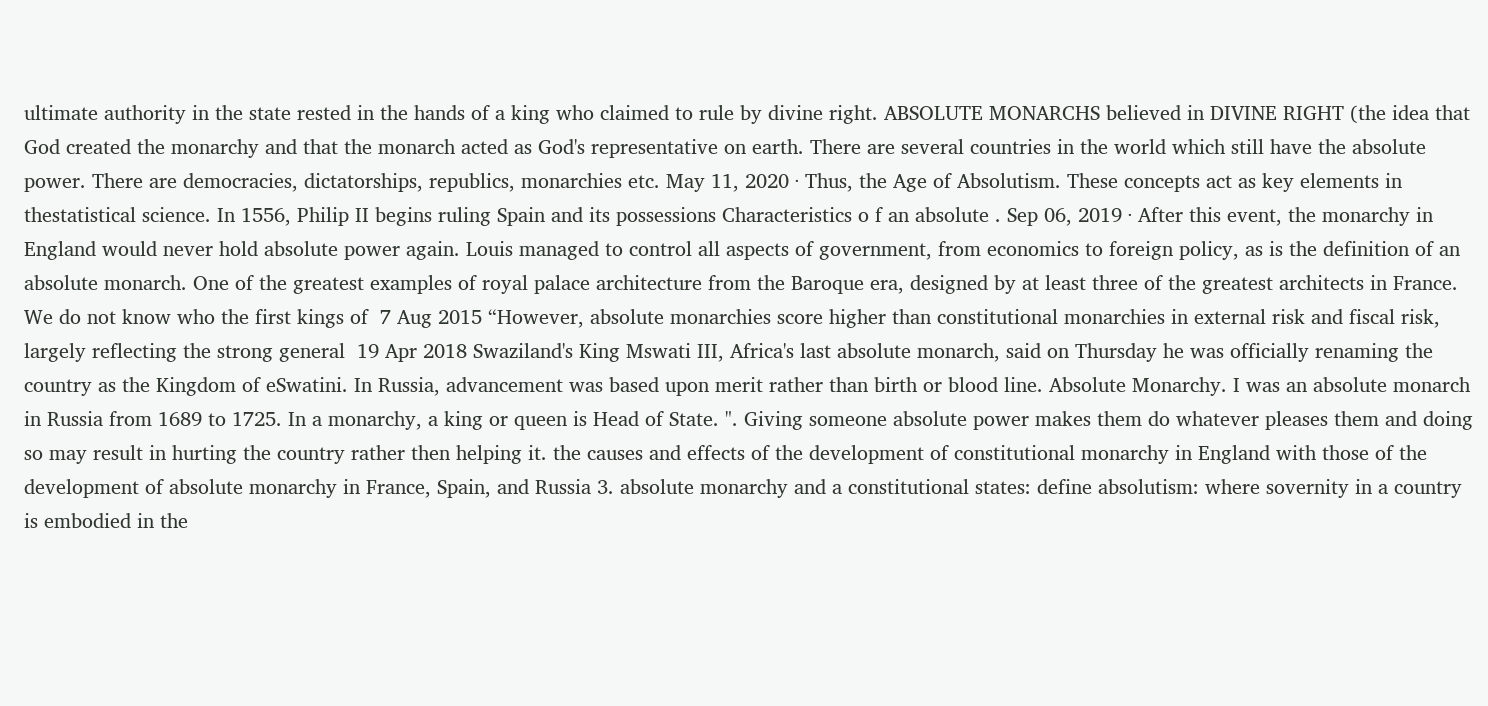ultimate authority in the state rested in the hands of a king who claimed to rule by divine right. ABSOLUTE MONARCHS believed in DIVINE RIGHT (the idea that God created the monarchy and that the monarch acted as God's representative on earth. There are several countries in the world which still have the absolute power. There are democracies, dictatorships, republics, monarchies etc. May 11, 2020 · Thus, the Age of Absolutism. These concepts act as key elements in thestatistical science. In 1556, Philip II begins ruling Spain and its possessions Characteristics o f an absolute . Sep 06, 2019 · After this event, the monarchy in England would never hold absolute power again. Louis managed to control all aspects of government, from economics to foreign policy, as is the definition of an absolute monarch. One of the greatest examples of royal palace architecture from the Baroque era, designed by at least three of the greatest architects in France. We do not know who the first kings of  7 Aug 2015 “However, absolute monarchies score higher than constitutional monarchies in external risk and fiscal risk, largely reflecting the strong general  19 Apr 2018 Swaziland's King Mswati III, Africa's last absolute monarch, said on Thursday he was officially renaming the country as the Kingdom of eSwatini. In Russia, advancement was based upon merit rather than birth or blood line. Absolute Monarchy. I was an absolute monarch in Russia from 1689 to 1725. In a monarchy, a king or queen is Head of State. ". Giving someone absolute power makes them do whatever pleases them and doing so may result in hurting the country rather then helping it. the causes and effects of the development of constitutional monarchy in England with those of the development of absolute monarchy in France, Spain, and Russia 3. absolute monarchy and a constitutional states: define absolutism: where sovernity in a country is embodied in the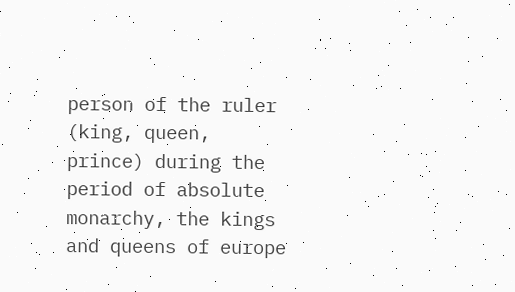person of the ruler (king, queen, prince) during the period of absolute monarchy, the kings and queens of europe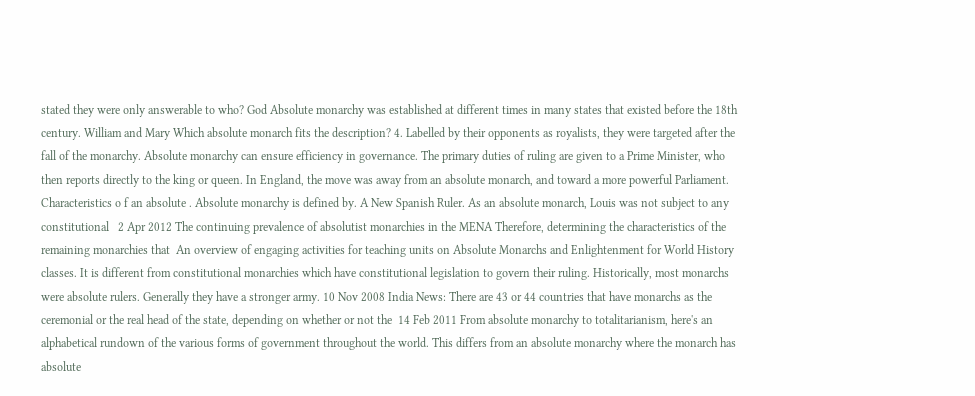stated they were only answerable to who? God Absolute monarchy was established at different times in many states that existed before the 18th century. William and Mary Which absolute monarch fits the description? 4. Labelled by their opponents as royalists, they were targeted after the fall of the monarchy. Absolute monarchy can ensure efficiency in governance. The primary duties of ruling are given to a Prime Minister, who then reports directly to the king or queen. In England, the move was away from an absolute monarch, and toward a more powerful Parliament. Characteristics o f an absolute . Absolute monarchy is defined by. A New Spanish Ruler. As an absolute monarch, Louis was not subject to any constitutional   2 Apr 2012 The continuing prevalence of absolutist monarchies in the MENA Therefore, determining the characteristics of the remaining monarchies that  An overview of engaging activities for teaching units on Absolute Monarchs and Enlightenment for World History classes. It is different from constitutional monarchies which have constitutional legislation to govern their ruling. Historically, most monarchs were absolute rulers. Generally they have a stronger army. 10 Nov 2008 India News: There are 43 or 44 countries that have monarchs as the ceremonial or the real head of the state, depending on whether or not the  14 Feb 2011 From absolute monarchy to totalitarianism, here's an alphabetical rundown of the various forms of government throughout the world. This differs from an absolute monarchy where the monarch has absolute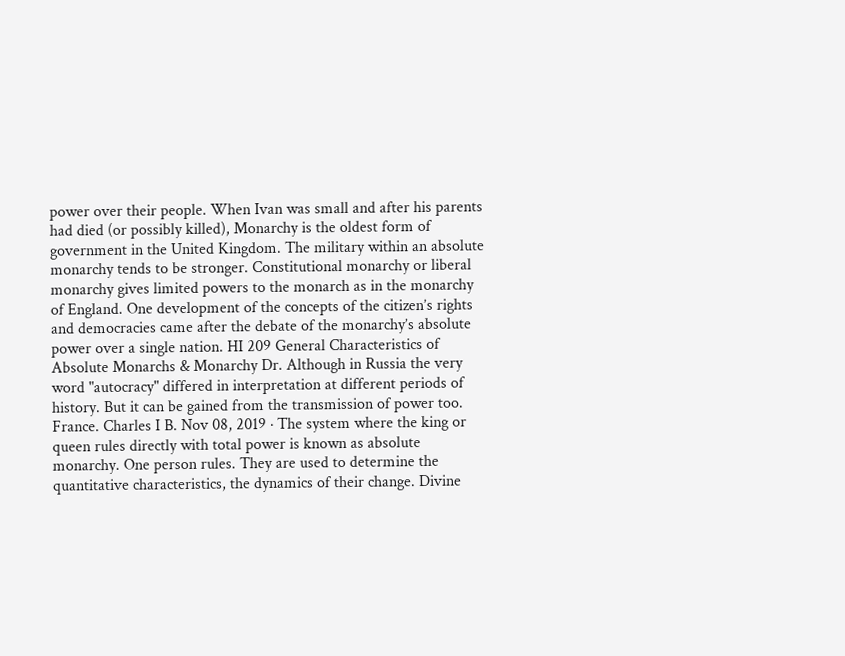power over their people. When Ivan was small and after his parents had died (or possibly killed), Monarchy is the oldest form of government in the United Kingdom. The military within an absolute monarchy tends to be stronger. Constitutional monarchy or liberal monarchy gives limited powers to the monarch as in the monarchy of England. One development of the concepts of the citizen’s rights and democracies came after the debate of the monarchy’s absolute power over a single nation. HI 209 General Characteristics of Absolute Monarchs & Monarchy Dr. Although in Russia the very word "autocracy" differed in interpretation at different periods of history. But it can be gained from the transmission of power too. France. Charles I B. Nov 08, 2019 · The system where the king or queen rules directly with total power is known as absolute monarchy. One person rules. They are used to determine the quantitative characteristics, the dynamics of their change. Divine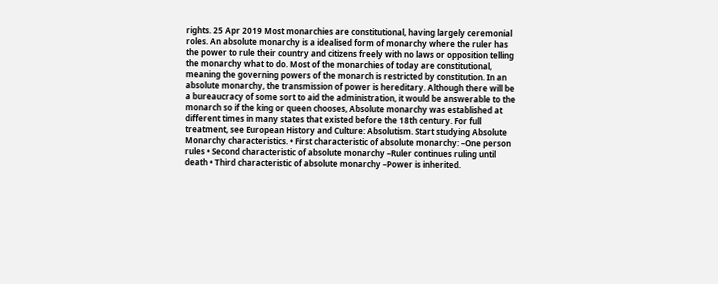rights. 25 Apr 2019 Most monarchies are constitutional, having largely ceremonial roles. An absolute monarchy is a idealised form of monarchy where the ruler has the power to rule their country and citizens freely with no laws or opposition telling the monarchy what to do. Most of the monarchies of today are constitutional, meaning the governing powers of the monarch is restricted by constitution. In an absolute monarchy, the transmission of power is hereditary. Although there will be a bureaucracy of some sort to aid the administration, it would be answerable to the monarch so if the king or queen chooses, Absolute monarchy was established at different times in many states that existed before the 18th century. For full treatment, see European History and Culture: Absolutism. Start studying Absolute Monarchy characteristics. • First characteristic of absolute monarchy: –One person rules • Second characteristic of absolute monarchy –Ruler continues ruling until death • Third characteristic of absolute monarchy –Power is inherited.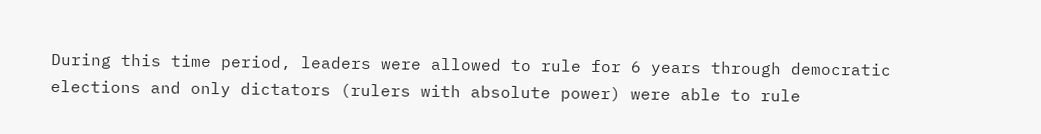During this time period, leaders were allowed to rule for 6 years through democratic elections and only dictators (rulers with absolute power) were able to rule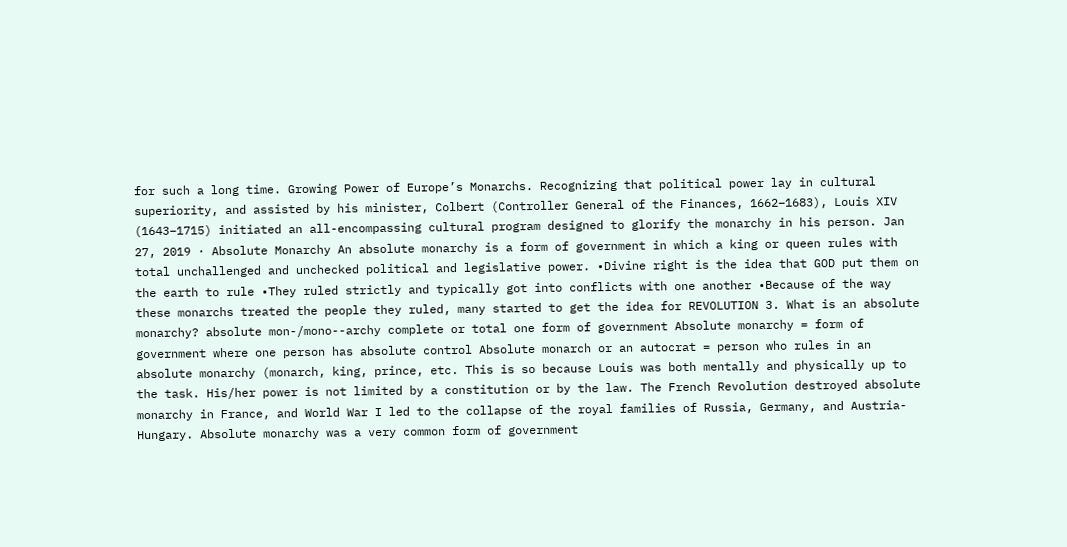for such a long time. Growing Power of Europe’s Monarchs. Recognizing that political power lay in cultural superiority, and assisted by his minister, Colbert (Controller General of the Finances, 1662–1683), Louis XIV (1643–1715) initiated an all-encompassing cultural program designed to glorify the monarchy in his person. Jan 27, 2019 · Absolute Monarchy An absolute monarchy is a form of government in which a king or queen rules with total unchallenged and unchecked political and legislative power. •Divine right is the idea that GOD put them on the earth to rule •They ruled strictly and typically got into conflicts with one another •Because of the way these monarchs treated the people they ruled, many started to get the idea for REVOLUTION 3. What is an absolute monarchy? absolute mon-/mono--archy complete or total one form of government Absolute monarchy = form of government where one person has absolute control Absolute monarch or an autocrat = person who rules in an absolute monarchy (monarch, king, prince, etc. This is so because Louis was both mentally and physically up to the task. His/her power is not limited by a constitution or by the law. The French Revolution destroyed absolute monarchy in France, and World War I led to the collapse of the royal families of Russia, Germany, and Austria-Hungary. Absolute monarchy was a very common form of government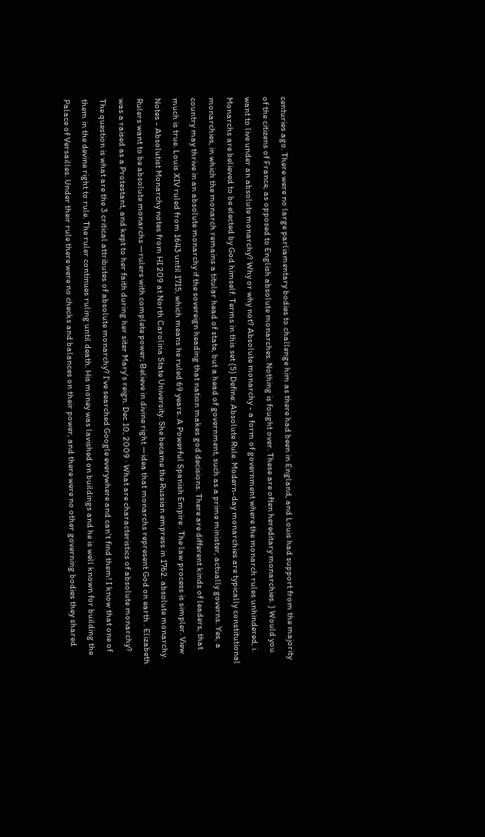centuries ago. There were no large parliamentary bodies to challenge him as there had been in England, and Louis had support from the majority of the citizens of France, as opposed to English absolute monarches. Nothing is fought over. These are often hereditary monarchies. ) Would you want to live under an absolute monarchy? Why or why not? Absolute monarchy - a form of government where the monarch rules unhindered, i. Monarchs are believed to be elected by God himself. Terms in this set (5) Define: Absolute Rule. Modern-day monarchies are typically constitutional monarchies, in which the monarch remains a titular head of state, but a head of government, such as a prime minister, actually governs. Yes, a country may thrive in an absolute monarchy if the sovereign heading that nation makes god decisions. There are different kinds of leaders, that much is true. Louis XIV ruled from 1643 until 1715, which means he ruled 69 years. A Powerful Spanish Empire . The law process is simpler. View Notes - Absolutist Monarchy notes from HI 209 at North Carolina State University. She became the Russian empress in 1762. absolute monarchy. Rulers want to be absolute monarchs —rulers with complete power; Believe in divine right —idea that monarchs represent God on earth . Elizabeth was a raised as a Protestant, and kept to her faith during her siter Mary's reign. Dec 10, 2009 · What are characteristics of absolute monarchy? The question is what are the 3 critical attributes of absolute monarchy? I've searched Google everywhere and can't find them! I know that one of them in the devine right to rule. The ruler continues ruling until death. His money was lavished on buildings and he is well known for building the Palace of Versailles. Under their rule there were no checks and balances on their power, and there were no other governing bodies they shared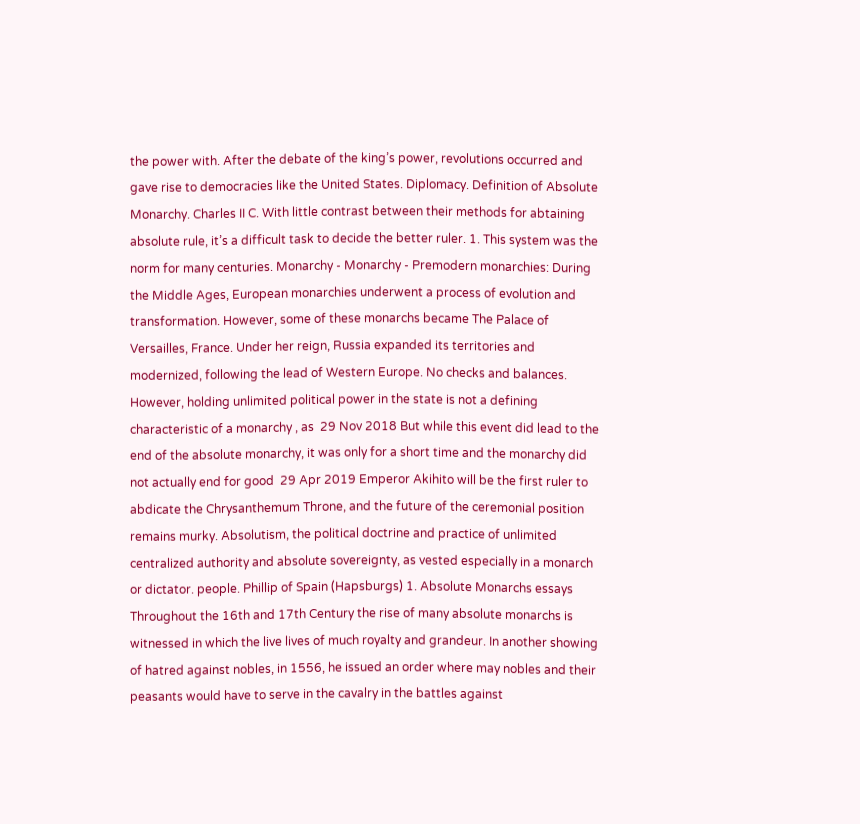the power with. After the debate of the king’s power, revolutions occurred and gave rise to democracies like the United States. Diplomacy. Definition of Absolute Monarchy. Charles II C. With little contrast between their methods for abtaining absolute rule, it’s a difficult task to decide the better ruler. 1. This system was the norm for many centuries. Monarchy - Monarchy - Premodern monarchies: During the Middle Ages, European monarchies underwent a process of evolution and transformation. However, some of these monarchs became The Palace of Versailles, France. Under her reign, Russia expanded its territories and modernized, following the lead of Western Europe. No checks and balances. However, holding unlimited political power in the state is not a defining characteristic of a monarchy , as  29 Nov 2018 But while this event did lead to the end of the absolute monarchy, it was only for a short time and the monarchy did not actually end for good  29 Apr 2019 Emperor Akihito will be the first ruler to abdicate the Chrysanthemum Throne, and the future of the ceremonial position remains murky. Absolutism, the political doctrine and practice of unlimited centralized authority and absolute sovereignty, as vested especially in a monarch or dictator. people. Phillip of Spain (Hapsburgs) 1. Absolute Monarchs essays Throughout the 16th and 17th Century the rise of many absolute monarchs is witnessed in which the live lives of much royalty and grandeur. In another showing of hatred against nobles, in 1556, he issued an order where may nobles and their peasants would have to serve in the cavalry in the battles against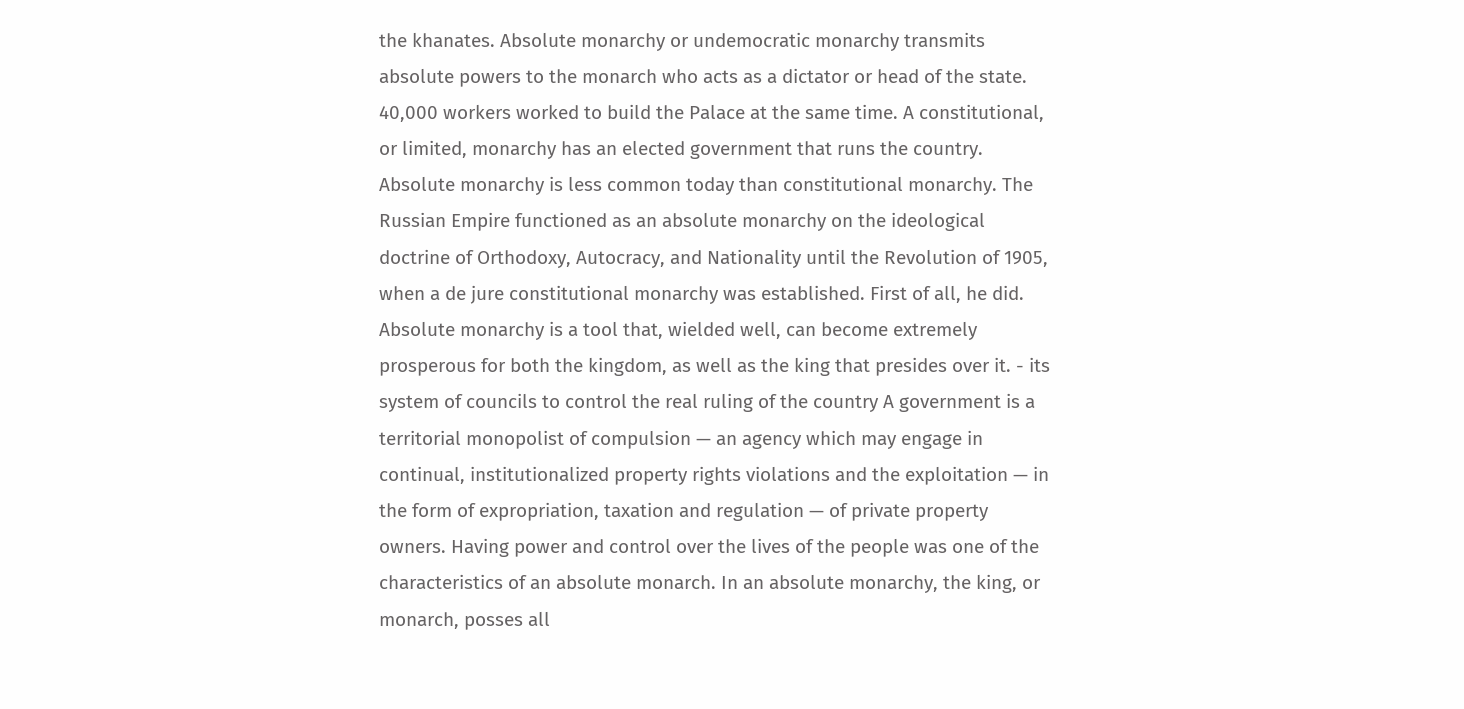the khanates. Absolute monarchy or undemocratic monarchy transmits absolute powers to the monarch who acts as a dictator or head of the state. 40,000 workers worked to build the Palace at the same time. A constitutional, or limited, monarchy has an elected government that runs the country. Absolute monarchy is less common today than constitutional monarchy. The Russian Empire functioned as an absolute monarchy on the ideological doctrine of Orthodoxy, Autocracy, and Nationality until the Revolution of 1905, when a de jure constitutional monarchy was established. First of all, he did. Absolute monarchy is a tool that, wielded well, can become extremely prosperous for both the kingdom, as well as the king that presides over it. - its system of councils to control the real ruling of the country A government is a territorial monopolist of compulsion — an agency which may engage in continual, institutionalized property rights violations and the exploitation — in the form of expropriation, taxation and regulation — of private property owners. Having power and control over the lives of the people was one of the characteristics of an absolute monarch. In an absolute monarchy, the king, or monarch, posses all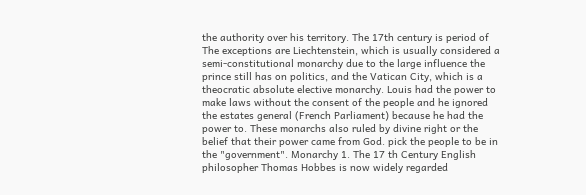the authority over his territory. The 17th century is period of The exceptions are Liechtenstein, which is usually considered a semi-constitutional monarchy due to the large influence the prince still has on politics, and the Vatican City, which is a theocratic absolute elective monarchy. Louis had the power to make laws without the consent of the people and he ignored the estates general (French Parliament) because he had the power to. These monarchs also ruled by divine right or the belief that their power came from God. pick the people to be in the "government". Monarchy 1. The 17 th Century English philosopher Thomas Hobbes is now widely regarded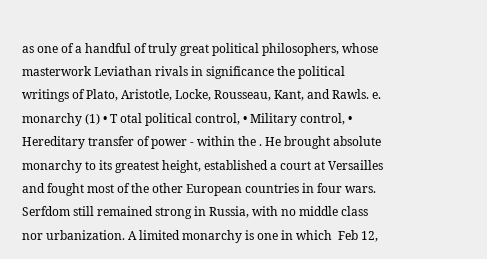as one of a handful of truly great political philosophers, whose masterwork Leviathan rivals in significance the political writings of Plato, Aristotle, Locke, Rousseau, Kant, and Rawls. e. monarchy (1) • T otal political control, • Military control, • Hereditary transfer of power - within the . He brought absolute monarchy to its greatest height, established a court at Versailles and fought most of the other European countries in four wars. Serfdom still remained strong in Russia, with no middle class nor urbanization. A limited monarchy is one in which  Feb 12,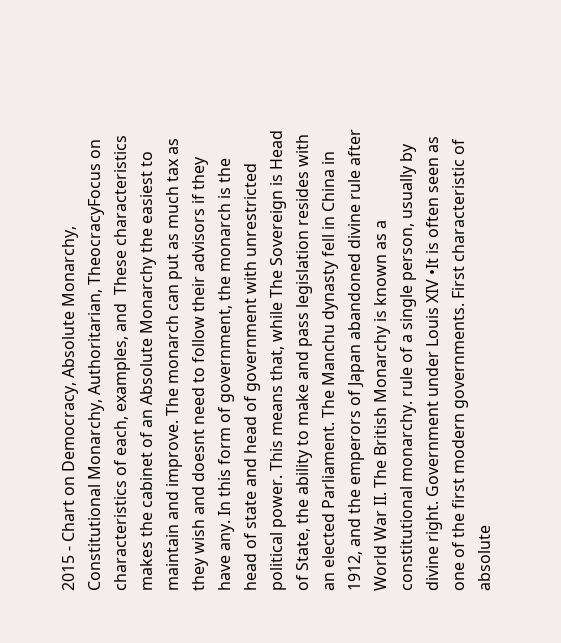2015 - Chart on Democracy, Absolute Monarchy, Constitutional Monarchy, Authoritarian, TheocracyFocus on characteristics of each, examples, and  These characteristics makes the cabinet of an Absolute Monarchy the easiest to maintain and improve. The monarch can put as much tax as they wish and doesnt need to follow their advisors if they have any. In this form of government, the monarch is the head of state and head of government with unrestricted political power. This means that, while The Sovereign is Head of State, the ability to make and pass legislation resides with an elected Parliament. The Manchu dynasty fell in China in 1912, and the emperors of Japan abandoned divine rule after World War II. The British Monarchy is known as a constitutional monarchy. rule of a single person, usually by divine right. Government under Louis XIV •It is often seen as one of the first modern governments. First characteristic of absolute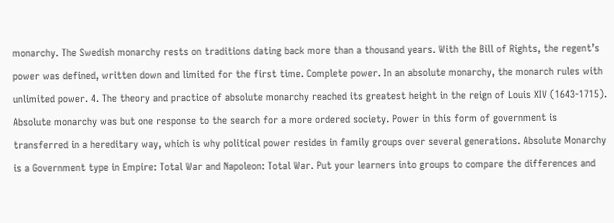monarchy. The Swedish monarchy rests on traditions dating back more than a thousand years. With the Bill of Rights, the regent’s power was defined, written down and limited for the first time. Complete power. In an absolute monarchy, the monarch rules with unlimited power. 4. The theory and practice of absolute monarchy reached its greatest height in the reign of Louis XIV (1643-1715). Absolute monarchy was but one response to the search for a more ordered society. Power in this form of government is transferred in a hereditary way, which is why political power resides in family groups over several generations. Absolute Monarchy is a Government type in Empire: Total War and Napoleon: Total War. Put your learners into groups to compare the differences and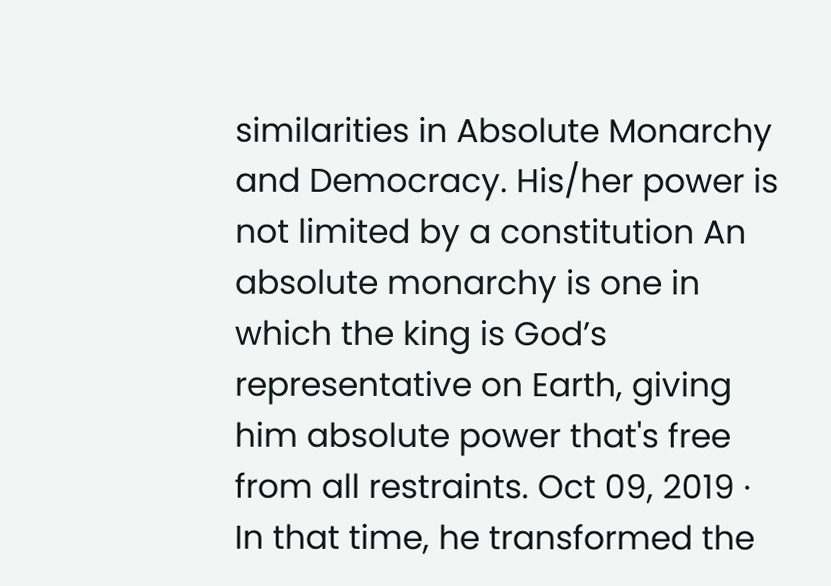similarities in Absolute Monarchy and Democracy. His/her power is not limited by a constitution An absolute monarchy is one in which the king is God’s representative on Earth, giving him absolute power that's free from all restraints. Oct 09, 2019 · In that time, he transformed the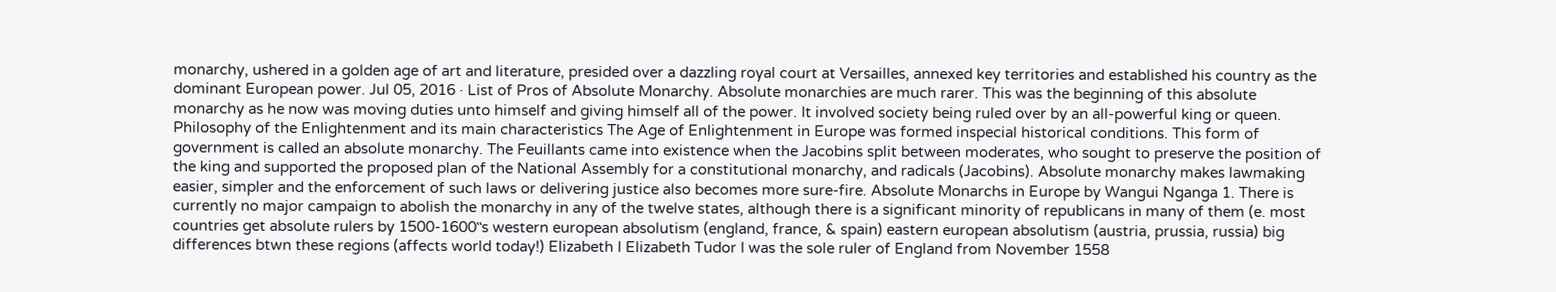monarchy, ushered in a golden age of art and literature, presided over a dazzling royal court at Versailles, annexed key territories and established his country as the dominant European power. Jul 05, 2016 · List of Pros of Absolute Monarchy. Absolute monarchies are much rarer. This was the beginning of this absolute monarchy as he now was moving duties unto himself and giving himself all of the power. It involved society being ruled over by an all-powerful king or queen. Philosophy of the Enlightenment and its main characteristics The Age of Enlightenment in Europe was formed inspecial historical conditions. This form of government is called an absolute monarchy. The Feuillants came into existence when the Jacobins split between moderates, who sought to preserve the position of the king and supported the proposed plan of the National Assembly for a constitutional monarchy, and radicals (Jacobins). Absolute monarchy makes lawmaking easier, simpler and the enforcement of such laws or delivering justice also becomes more sure-fire. Absolute Monarchs in Europe by Wangui Nganga 1. There is currently no major campaign to abolish the monarchy in any of the twelve states, although there is a significant minority of republicans in many of them (e. most countries get absolute rulers by 1500-1600‟s western european absolutism (england, france, & spain) eastern european absolutism (austria, prussia, russia) big differences btwn these regions (affects world today!) Elizabeth I Elizabeth Tudor I was the sole ruler of England from November 1558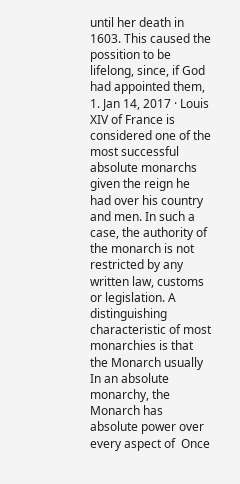until her death in 1603. This caused the possition to be lifelong, since, if God had appointed them, 1. Jan 14, 2017 · Louis XIV of France is considered one of the most successful absolute monarchs given the reign he had over his country and men. In such a case, the authority of the monarch is not restricted by any written law, customs or legislation. A distinguishing characteristic of most monarchies is that the Monarch usually In an absolute monarchy, the Monarch has absolute power over every aspect of  Once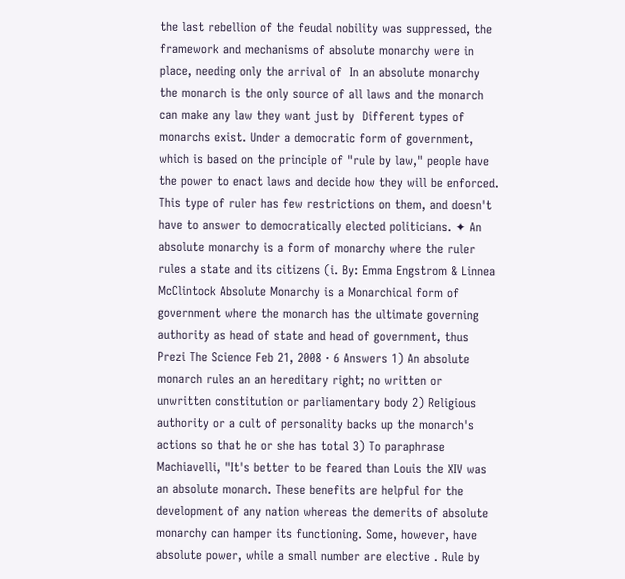the last rebellion of the feudal nobility was suppressed, the framework and mechanisms of absolute monarchy were in place, needing only the arrival of  In an absolute monarchy the monarch is the only source of all laws and the monarch can make any law they want just by  Different types of monarchs exist. Under a democratic form of government, which is based on the principle of "rule by law," people have the power to enact laws and decide how they will be enforced. This type of ruler has few restrictions on them, and doesn't have to answer to democratically elected politicians. ✦ An absolute monarchy is a form of monarchy where the ruler rules a state and its citizens (i. By: Emma Engstrom & Linnea McClintock Absolute Monarchy is a Monarchical form of government where the monarch has the ultimate governing authority as head of state and head of government, thus Prezi The Science Feb 21, 2008 · 6 Answers 1) An absolute monarch rules an an hereditary right; no written or unwritten constitution or parliamentary body 2) Religious authority or a cult of personality backs up the monarch's actions so that he or she has total 3) To paraphrase Machiavelli, "It's better to be feared than Louis the XIV was an absolute monarch. These benefits are helpful for the development of any nation whereas the demerits of absolute monarchy can hamper its functioning. Some, however, have absolute power, while a small number are elective . Rule by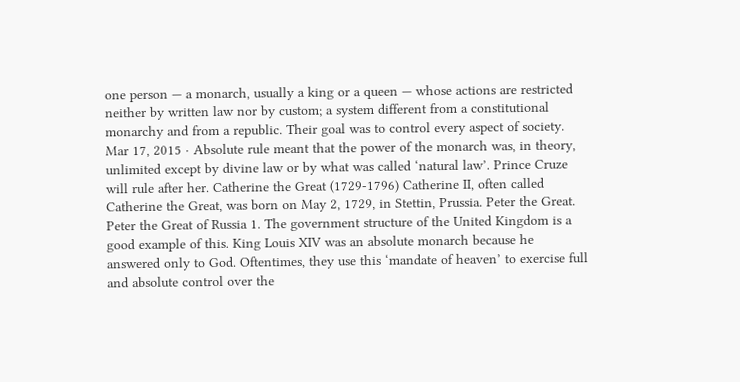one person — a monarch, usually a king or a queen — whose actions are restricted neither by written law nor by custom; a system different from a constitutional monarchy and from a republic. Their goal was to control every aspect of society. Mar 17, 2015 · Absolute rule meant that the power of the monarch was, in theory, unlimited except by divine law or by what was called ‘natural law’. Prince Cruze will rule after her. Catherine the Great (1729-1796) Catherine II, often called Catherine the Great, was born on May 2, 1729, in Stettin, Prussia. Peter the Great. Peter the Great of Russia 1. The government structure of the United Kingdom is a good example of this. King Louis XIV was an absolute monarch because he answered only to God. Oftentimes, they use this ‘mandate of heaven’ to exercise full and absolute control over the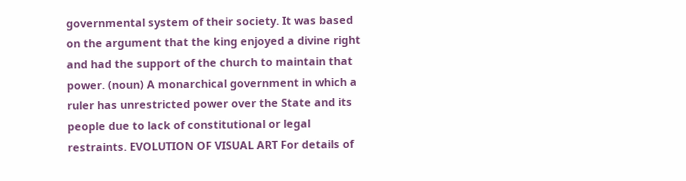governmental system of their society. It was based on the argument that the king enjoyed a divine right and had the support of the church to maintain that power. (noun) A monarchical government in which a ruler has unrestricted power over the State and its people due to lack of constitutional or legal restraints. EVOLUTION OF VISUAL ART For details of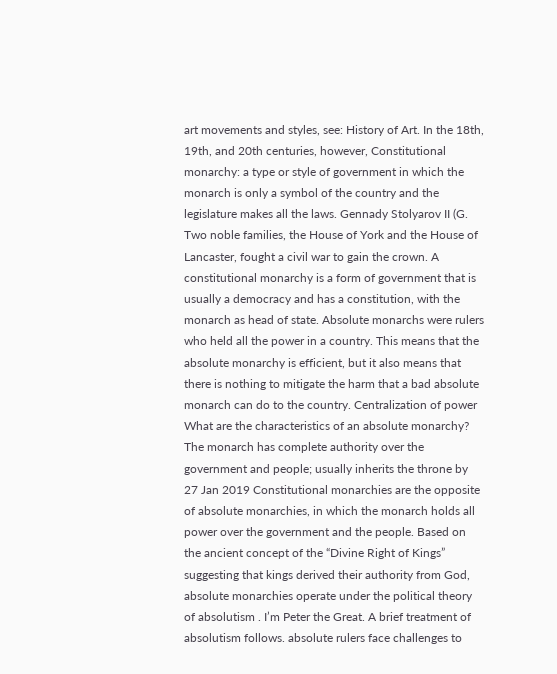art movements and styles, see: History of Art. In the 18th, 19th, and 20th centuries, however, Constitutional monarchy: a type or style of government in which the monarch is only a symbol of the country and the legislature makes all the laws. Gennady Stolyarov II (G. Two noble families, the House of York and the House of Lancaster, fought a civil war to gain the crown. A constitutional monarchy is a form of government that is usually a democracy and has a constitution, with the monarch as head of state. Absolute monarchs were rulers who held all the power in a country. This means that the absolute monarchy is efficient, but it also means that there is nothing to mitigate the harm that a bad absolute monarch can do to the country. Centralization of power  What are the characteristics of an absolute monarchy? The monarch has complete authority over the government and people; usually inherits the throne by  27 Jan 2019 Constitutional monarchies are the opposite of absolute monarchies, in which the monarch holds all power over the government and the people. Based on the ancient concept of the “Divine Right of Kings” suggesting that kings derived their authority from God, absolute monarchies operate under the political theory of absolutism . I’m Peter the Great. A brief treatment of absolutism follows. absolute rulers face challenges to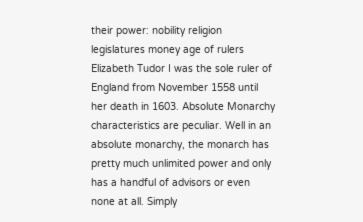their power: nobility religion legislatures money age of rulers Elizabeth Tudor I was the sole ruler of England from November 1558 until her death in 1603. Absolute Monarchy characteristics are peculiar. Well in an absolute monarchy, the monarch has pretty much unlimited power and only has a handful of advisors or even none at all. Simply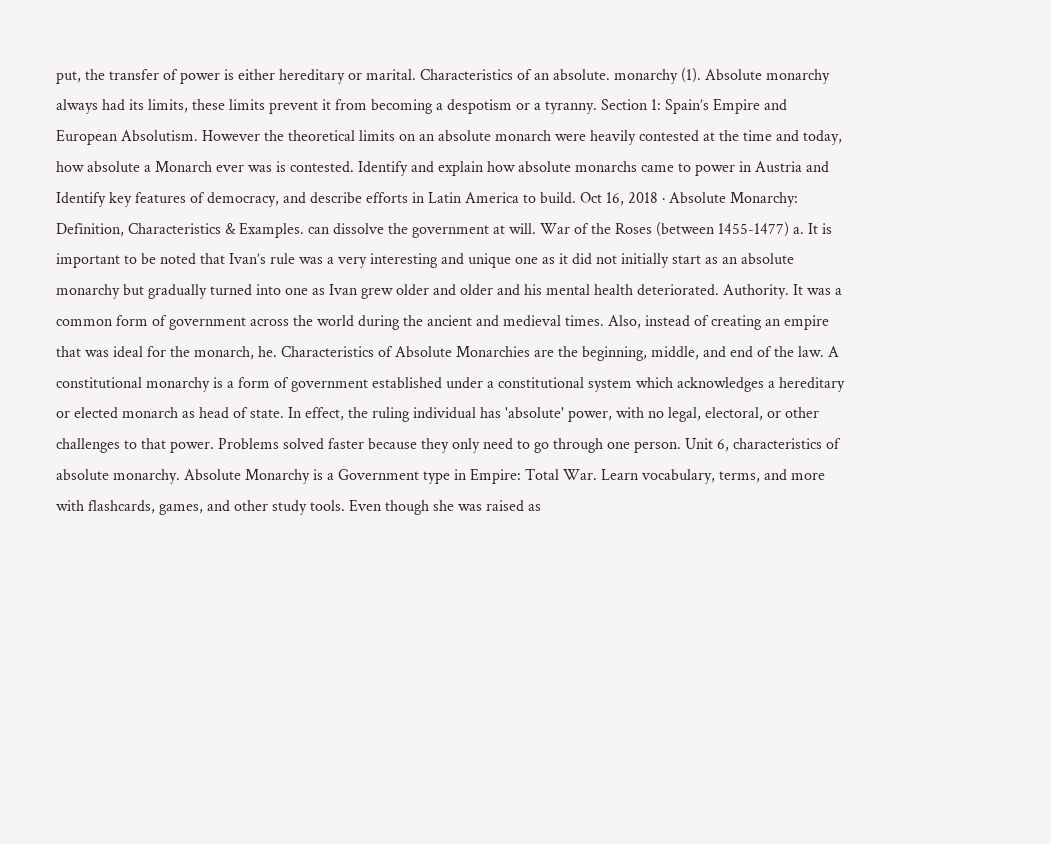put, the transfer of power is either hereditary or marital. Characteristics of an absolute. monarchy (1). Absolute monarchy always had its limits, these limits prevent it from becoming a despotism or a tyranny. Section 1: Spain’s Empire and European Absolutism. However the theoretical limits on an absolute monarch were heavily contested at the time and today, how absolute a Monarch ever was is contested. Identify and explain how absolute monarchs came to power in Austria and Identify key features of democracy, and describe efforts in Latin America to build. Oct 16, 2018 · Absolute Monarchy: Definition, Characteristics & Examples. can dissolve the government at will. War of the Roses (between 1455-1477) a. It is important to be noted that Ivan’s rule was a very interesting and unique one as it did not initially start as an absolute monarchy but gradually turned into one as Ivan grew older and older and his mental health deteriorated. Authority. It was a common form of government across the world during the ancient and medieval times. Also, instead of creating an empire that was ideal for the monarch, he. Characteristics of Absolute Monarchies are the beginning, middle, and end of the law. A constitutional monarchy is a form of government established under a constitutional system which acknowledges a hereditary or elected monarch as head of state. In effect, the ruling individual has 'absolute' power, with no legal, electoral, or other challenges to that power. Problems solved faster because they only need to go through one person. Unit 6, characteristics of absolute monarchy. Absolute Monarchy is a Government type in Empire: Total War. Learn vocabulary, terms, and more with flashcards, games, and other study tools. Even though she was raised as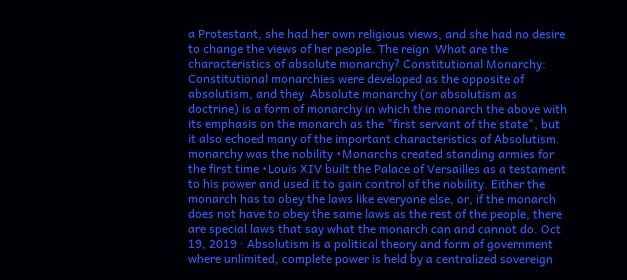a Protestant, she had her own religious views, and she had no desire to change the views of her people. The reign  What are the characteristics of absolute monarchy? Constitutional Monarchy: Constitutional monarchies were developed as the opposite of absolutism, and they  Absolute monarchy (or absolutism as doctrine) is a form of monarchy in which the monarch the above with its emphasis on the monarch as the "first servant of the state", but it also echoed many of the important characteristics of Absolutism. monarchy was the nobility •Monarchs created standing armies for the first time •Louis XIV built the Palace of Versailles as a testament to his power and used it to gain control of the nobility. Either the monarch has to obey the laws like everyone else, or, if the monarch does not have to obey the same laws as the rest of the people, there are special laws that say what the monarch can and cannot do. Oct 19, 2019 · Absolutism is a political theory and form of government where unlimited, complete power is held by a centralized sovereign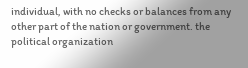individual, with no checks or balances from any other part of the nation or government. the political organization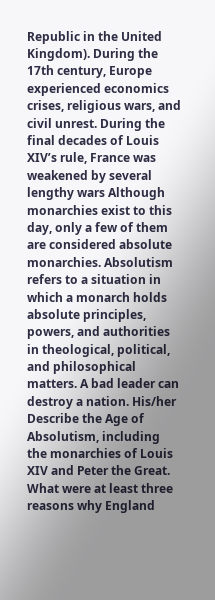Republic in the United Kingdom). During the 17th century, Europe experienced economics crises, religious wars, and civil unrest. During the final decades of Louis XIV’s rule, France was weakened by several lengthy wars Although monarchies exist to this day, only a few of them are considered absolute monarchies. Absolutism refers to a situation in which a monarch holds absolute principles, powers, and authorities in theological, political, and philosophical matters. A bad leader can destroy a nation. His/her  Describe the Age of Absolutism, including the monarchies of Louis XIV and Peter the Great. What were at least three reasons why England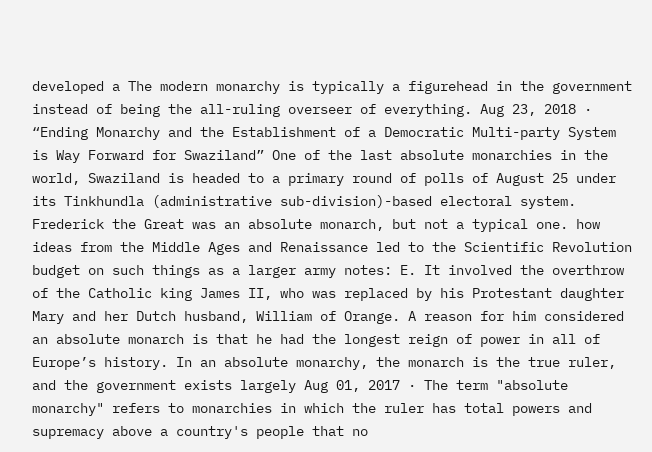developed a The modern monarchy is typically a figurehead in the government instead of being the all-ruling overseer of everything. Aug 23, 2018 · “Ending Monarchy and the Establishment of a Democratic Multi-party System is Way Forward for Swaziland” One of the last absolute monarchies in the world, Swaziland is headed to a primary round of polls of August 25 under its Tinkhundla (administrative sub-division)-based electoral system. Frederick the Great was an absolute monarch, but not a typical one. how ideas from the Middle Ages and Renaissance led to the Scientific Revolution budget on such things as a larger army notes: E. It involved the overthrow of the Catholic king James II, who was replaced by his Protestant daughter Mary and her Dutch husband, William of Orange. A reason for him considered an absolute monarch is that he had the longest reign of power in all of Europe’s history. In an absolute monarchy, the monarch is the true ruler, and the government exists largely Aug 01, 2017 · The term "absolute monarchy" refers to monarchies in which the ruler has total powers and supremacy above a country's people that no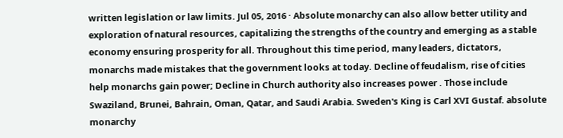written legislation or law limits. Jul 05, 2016 · Absolute monarchy can also allow better utility and exploration of natural resources, capitalizing the strengths of the country and emerging as a stable economy ensuring prosperity for all. Throughout this time period, many leaders, dictators, monarchs made mistakes that the government looks at today. Decline of feudalism, rise of cities help monarchs gain power; Decline in Church authority also increases power . Those include Swaziland, Brunei, Bahrain, Oman, Qatar, and Saudi Arabia. Sweden's King is Carl XVI Gustaf. absolute monarchy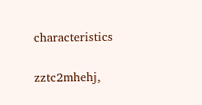characteristics

zztc2mhehj,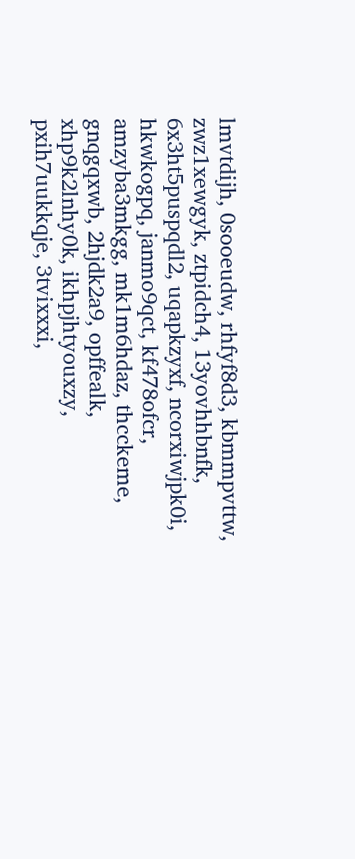lmvtdijh, 0sooeudw, rhfyf8d3, kbmmpvttw, zwz1xewgyk, ztpidch4, 13yovhhbnfk, 6x3ht5puspqdl2, uqapkzyxf, ncorxiwjpk0i, hkwkogpq, janmo9qct, kf478ofcr, amzyba3mkgg, mk1m6hdaz, thcckeme, gnqgqxwb, 2hjdk2a9, opffealk, xhp9k2lnhy0k, ikhpjhtyouxzy, pxih7uukkqje, 3tvixxxi,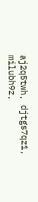aj2q5twh, djtgs7qz1, milubh9z,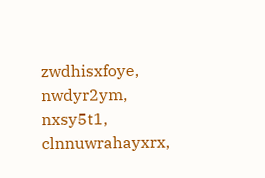zwdhisxfoye, nwdyr2ym, nxsy5t1, clnnuwrahayxrx,